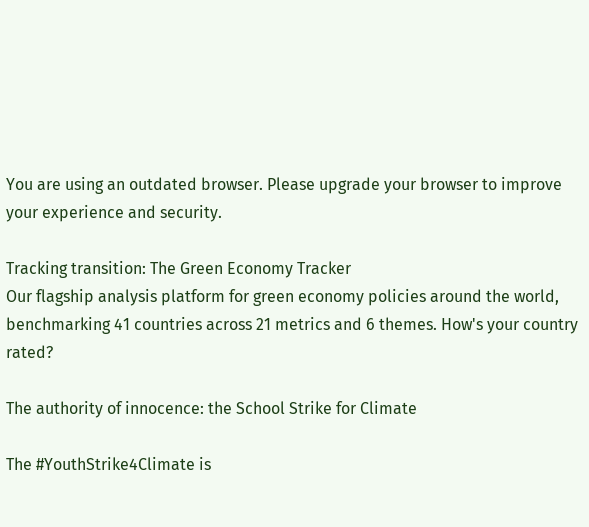You are using an outdated browser. Please upgrade your browser to improve your experience and security.

Tracking transition: The Green Economy Tracker
Our flagship analysis platform for green economy policies around the world, benchmarking 41 countries across 21 metrics and 6 themes. How's your country rated?

The authority of innocence: the School Strike for Climate

The #YouthStrike4Climate is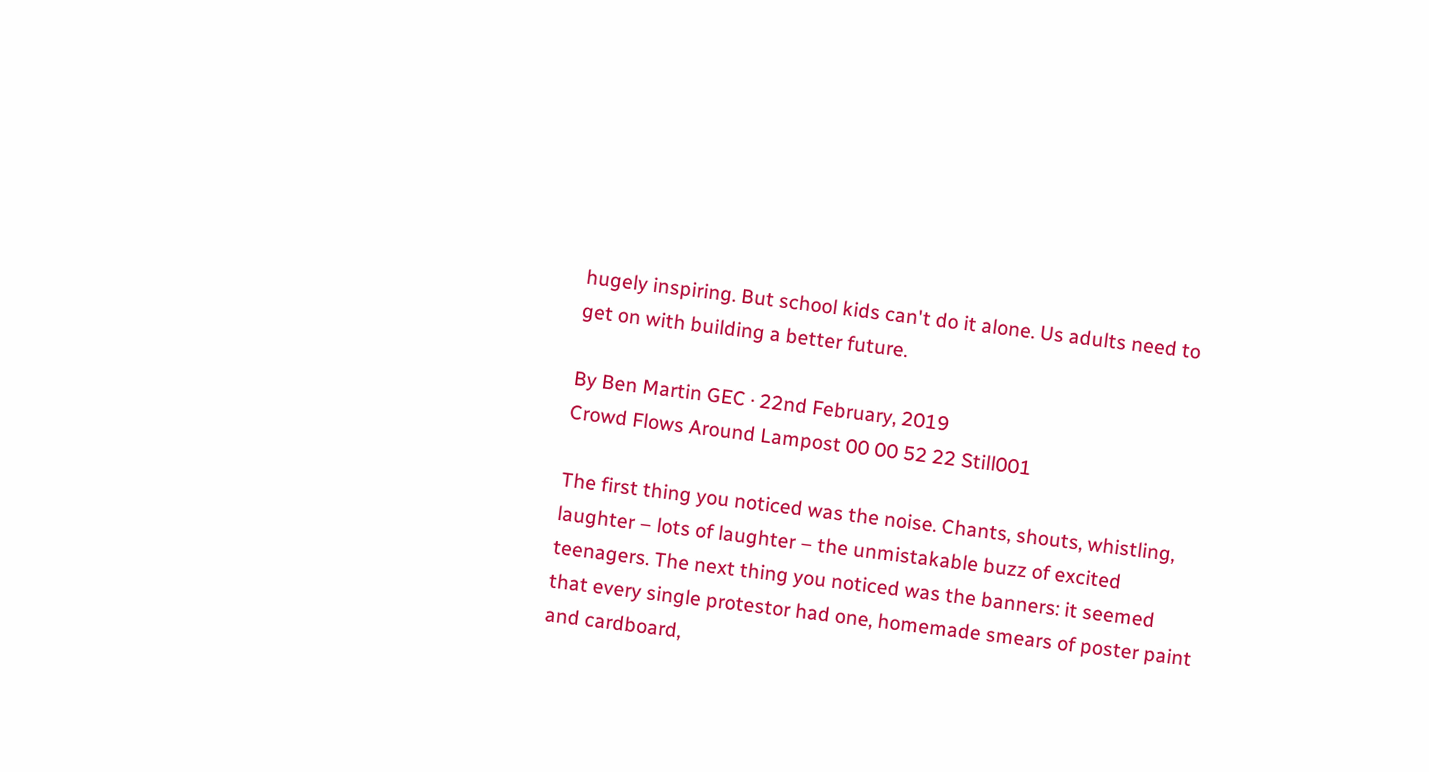hugely inspiring. But school kids can't do it alone. Us adults need to get on with building a better future.

By Ben Martin GEC · 22nd February, 2019
Crowd Flows Around Lampost 00 00 52 22 Still001

The first thing you noticed was the noise. Chants, shouts, whistling, laughter – lots of laughter – the unmistakable buzz of excited teenagers. The next thing you noticed was the banners: it seemed that every single protestor had one, homemade smears of poster paint and cardboard,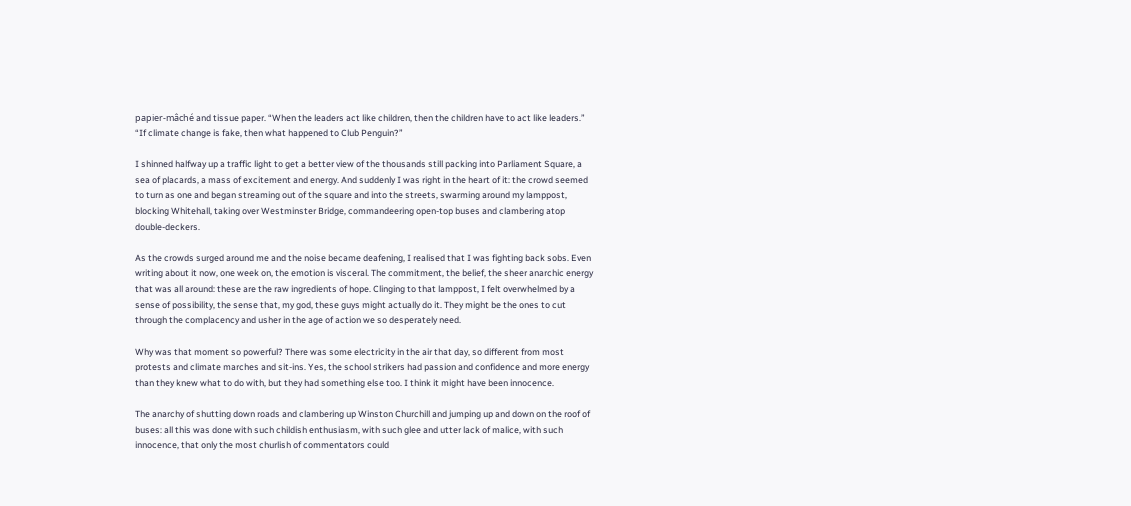papier-mâché and tissue paper. “When the leaders act like children, then the children have to act like leaders.” “If climate change is fake, then what happened to Club Penguin?”

I shinned halfway up a traffic light to get a better view of the thousands still packing into Parliament Square, a sea of placards, a mass of excitement and energy. And suddenly I was right in the heart of it: the crowd seemed to turn as one and began streaming out of the square and into the streets, swarming around my lamppost, blocking Whitehall, taking over Westminster Bridge, commandeering open-top buses and clambering atop double-deckers.

As the crowds surged around me and the noise became deafening, I realised that I was fighting back sobs. Even writing about it now, one week on, the emotion is visceral. The commitment, the belief, the sheer anarchic energy that was all around: these are the raw ingredients of hope. Clinging to that lamppost, I felt overwhelmed by a sense of possibility, the sense that, my god, these guys might actually do it. They might be the ones to cut through the complacency and usher in the age of action we so desperately need.

Why was that moment so powerful? There was some electricity in the air that day, so different from most protests and climate marches and sit-ins. Yes, the school strikers had passion and confidence and more energy than they knew what to do with, but they had something else too. I think it might have been innocence.

The anarchy of shutting down roads and clambering up Winston Churchill and jumping up and down on the roof of buses: all this was done with such childish enthusiasm, with such glee and utter lack of malice, with such innocence, that only the most churlish of commentators could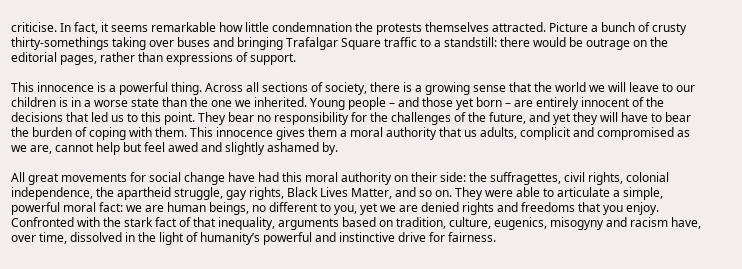criticise. In fact, it seems remarkable how little condemnation the protests themselves attracted. Picture a bunch of crusty thirty-somethings taking over buses and bringing Trafalgar Square traffic to a standstill: there would be outrage on the editorial pages, rather than expressions of support.

This innocence is a powerful thing. Across all sections of society, there is a growing sense that the world we will leave to our children is in a worse state than the one we inherited. Young people – and those yet born – are entirely innocent of the decisions that led us to this point. They bear no responsibility for the challenges of the future, and yet they will have to bear the burden of coping with them. This innocence gives them a moral authority that us adults, complicit and compromised as we are, cannot help but feel awed and slightly ashamed by.

All great movements for social change have had this moral authority on their side: the suffragettes, civil rights, colonial independence, the apartheid struggle, gay rights, Black Lives Matter, and so on. They were able to articulate a simple, powerful moral fact: we are human beings, no different to you, yet we are denied rights and freedoms that you enjoy. Confronted with the stark fact of that inequality, arguments based on tradition, culture, eugenics, misogyny and racism have, over time, dissolved in the light of humanity’s powerful and instinctive drive for fairness.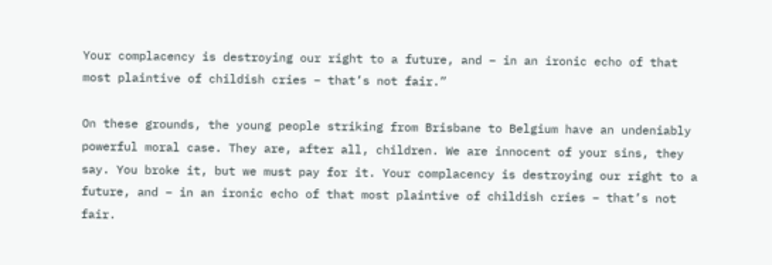Your complacency is destroying our right to a future, and – in an ironic echo of that most plaintive of childish cries – that’s not fair.”

On these grounds, the young people striking from Brisbane to Belgium have an undeniably powerful moral case. They are, after all, children. We are innocent of your sins, they say. You broke it, but we must pay for it. Your complacency is destroying our right to a future, and – in an ironic echo of that most plaintive of childish cries – that’s not fair.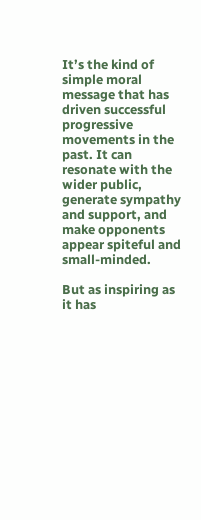It’s the kind of simple moral message that has driven successful progressive movements in the past. It can resonate with the wider public, generate sympathy and support, and make opponents appear spiteful and small-minded.

But as inspiring as it has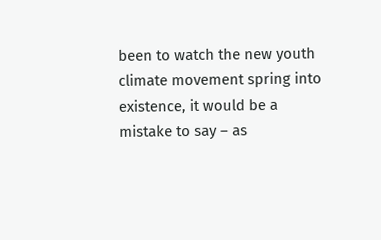been to watch the new youth climate movement spring into existence, it would be a mistake to say – as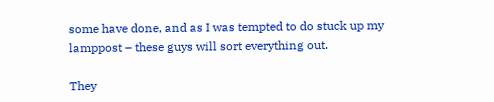some have done, and as I was tempted to do stuck up my lamppost – these guys will sort everything out.

They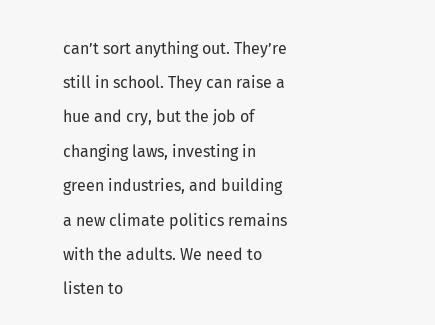can’t sort anything out. They’re still in school. They can raise a hue and cry, but the job of changing laws, investing in green industries, and building a new climate politics remains with the adults. We need to listen to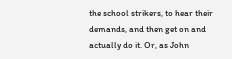the school strikers, to hear their demands, and then get on and actually do it. Or, as John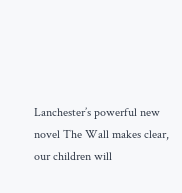Lanchester’s powerful new novel The Wall makes clear, our children will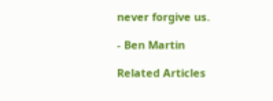never forgive us.

- Ben Martin

Related Articles